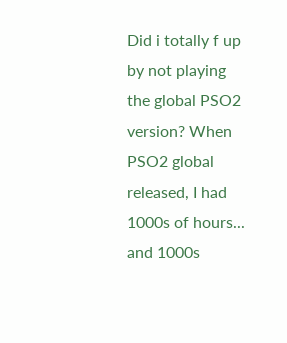Did i totally f up by not playing the global PSO2 version? When PSO2 global released, I had 1000s of hours... and 1000s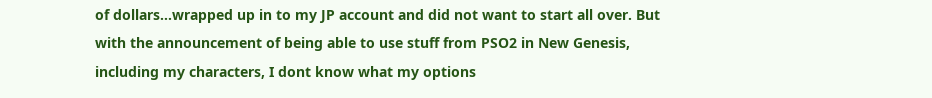of dollars...wrapped up in to my JP account and did not want to start all over. But with the announcement of being able to use stuff from PSO2 in New Genesis, including my characters, I dont know what my options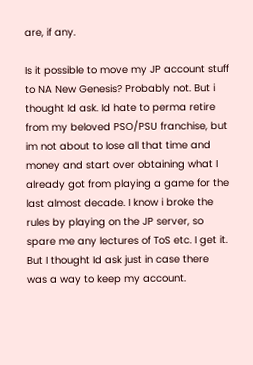are, if any.

Is it possible to move my JP account stuff to NA New Genesis? Probably not. But i thought Id ask. Id hate to perma retire from my beloved PSO/PSU franchise, but im not about to lose all that time and money and start over obtaining what I already got from playing a game for the last almost decade. I know i broke the rules by playing on the JP server, so spare me any lectures of ToS etc. I get it. But I thought Id ask just in case there was a way to keep my account.